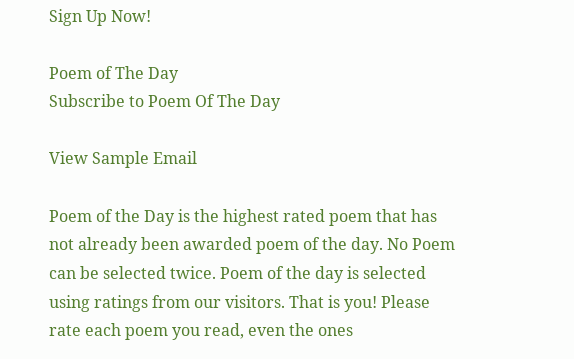Sign Up Now!

Poem of The Day
Subscribe to Poem Of The Day

View Sample Email

Poem of the Day is the highest rated poem that has not already been awarded poem of the day. No Poem can be selected twice. Poem of the day is selected using ratings from our visitors. That is you! Please rate each poem you read, even the ones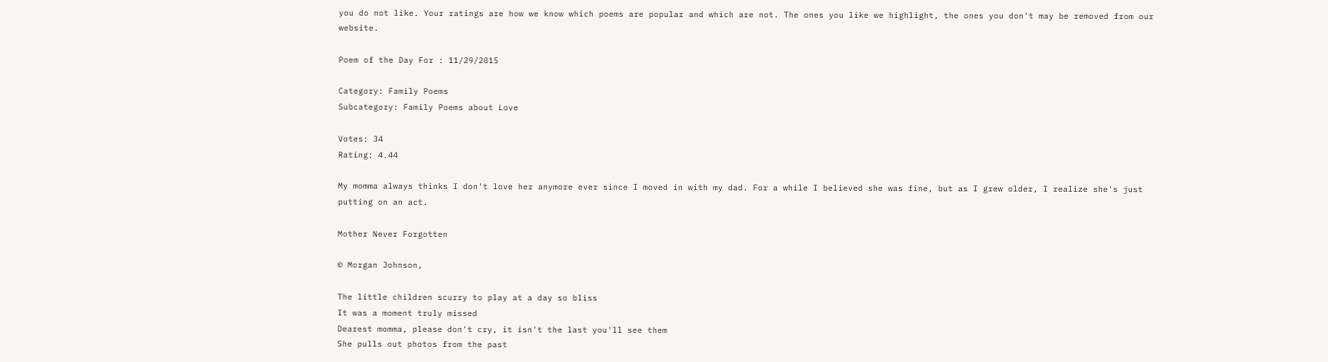you do not like. Your ratings are how we know which poems are popular and which are not. The ones you like we highlight, the ones you don't may be removed from our website.

Poem of the Day For : 11/29/2015

Category: Family Poems
Subcategory: Family Poems about Love

Votes: 34
Rating: 4.44

My momma always thinks I don't love her anymore ever since I moved in with my dad. For a while I believed she was fine, but as I grew older, I realize she's just putting on an act.

Mother Never Forgotten

© Morgan Johnson,

The little children scurry to play at a day so bliss
It was a moment truly missed
Dearest momma, please don't cry, it isn't the last you'll see them
She pulls out photos from the past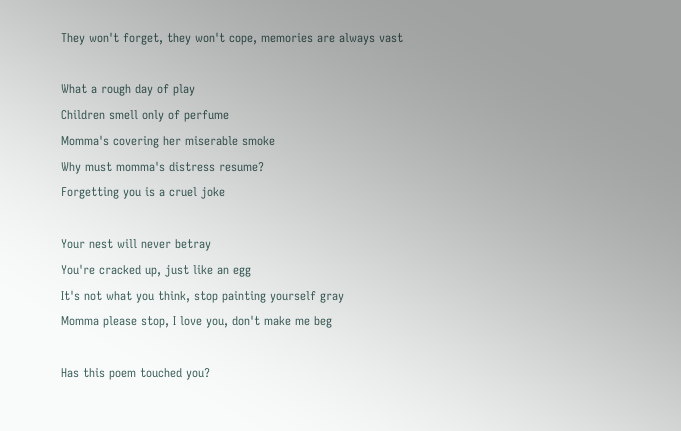They won't forget, they won't cope, memories are always vast

What a rough day of play
Children smell only of perfume
Momma's covering her miserable smoke
Why must momma's distress resume?
Forgetting you is a cruel joke

Your nest will never betray
You're cracked up, just like an egg
It's not what you think, stop painting yourself gray
Momma please stop, I love you, don't make me beg

Has this poem touched you?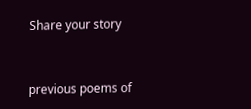Share your story



previous poems of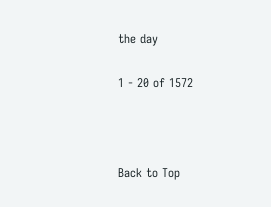the day

1 - 20 of 1572



Back to Top